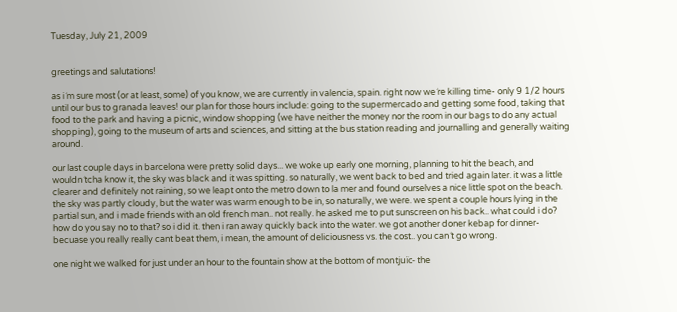Tuesday, July 21, 2009


greetings and salutations!

as i´m sure most (or at least, some) of you know, we are currently in valencia, spain. right now we´re killing time- only 9 1/2 hours until our bus to granada leaves! our plan for those hours include: going to the supermercado and getting some food, taking that food to the park and having a picnic, window shopping (we have neither the money nor the room in our bags to do any actual shopping), going to the museum of arts and sciences, and sitting at the bus station reading and journalling and generally waiting around.

our last couple days in barcelona were pretty solid days... we woke up early one morning, planning to hit the beach, and wouldn´tcha know it, the sky was black and it was spitting. so naturally, we went back to bed and tried again later. it was a little clearer and definitely not raining, so we leapt onto the metro down to la mer and found ourselves a nice little spot on the beach. the sky was partly cloudy, but the water was warm enough to be in, so naturally, we were. we spent a couple hours lying in the partial sun, and i made friends with an old french man.. not really. he asked me to put sunscreen on his back.. what could i do? how do you say no to that? so i did it. then i ran away quickly back into the water. we got another doner kebap for dinner- becuase you really really cant beat them, i mean, the amount of deliciousness vs. the cost.. you can´t go wrong.

one night we walked for just under an hour to the fountain show at the bottom of montjuïc- the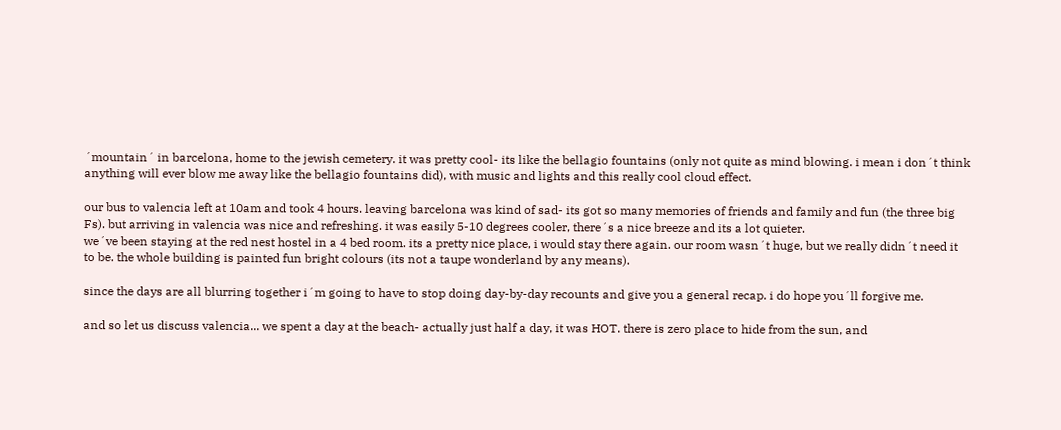´mountain´ in barcelona, home to the jewish cemetery. it was pretty cool- its like the bellagio fountains (only not quite as mind blowing. i mean i don´t think anything will ever blow me away like the bellagio fountains did), with music and lights and this really cool cloud effect.

our bus to valencia left at 10am and took 4 hours. leaving barcelona was kind of sad- its got so many memories of friends and family and fun (the three big Fs). but arriving in valencia was nice and refreshing. it was easily 5-10 degrees cooler, there´s a nice breeze and its a lot quieter.
we´ve been staying at the red nest hostel in a 4 bed room. its a pretty nice place, i would stay there again. our room wasn´t huge, but we really didn´t need it to be. the whole building is painted fun bright colours (its not a taupe wonderland by any means).

since the days are all blurring together i´m going to have to stop doing day-by-day recounts and give you a general recap. i do hope you´ll forgive me.

and so let us discuss valencia... we spent a day at the beach- actually just half a day, it was HOT. there is zero place to hide from the sun, and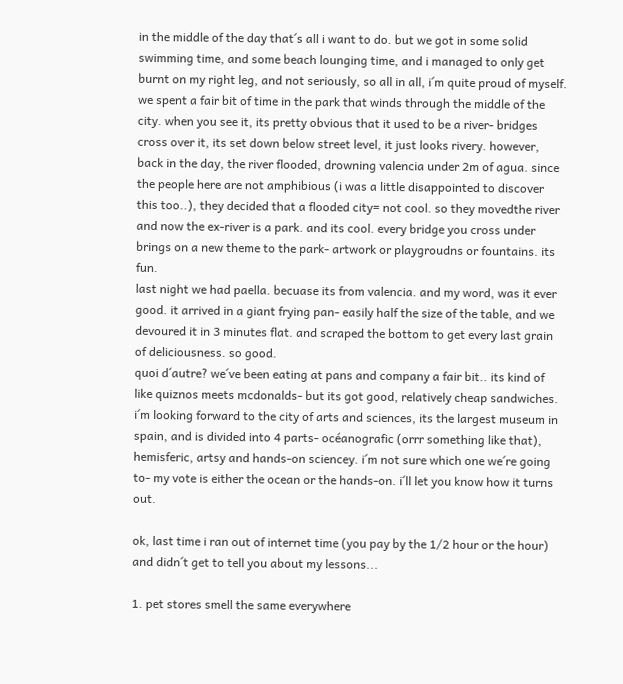in the middle of the day that´s all i want to do. but we got in some solid swimming time, and some beach lounging time, and i managed to only get burnt on my right leg, and not seriously, so all in all, i´m quite proud of myself.
we spent a fair bit of time in the park that winds through the middle of the city. when you see it, its pretty obvious that it used to be a river- bridges cross over it, its set down below street level, it just looks rivery. however, back in the day, the river flooded, drowning valencia under 2m of agua. since the people here are not amphibious (i was a little disappointed to discover this too..), they decided that a flooded city= not cool. so they movedthe river and now the ex-river is a park. and its cool. every bridge you cross under brings on a new theme to the park- artwork or playgroudns or fountains. its fun.
last night we had paella. becuase its from valencia. and my word, was it ever good. it arrived in a giant frying pan- easily half the size of the table, and we devoured it in 3 minutes flat. and scraped the bottom to get every last grain of deliciousness. so good.
quoi d´autre? we´ve been eating at pans and company a fair bit.. its kind of like quiznos meets mcdonalds- but its got good, relatively cheap sandwiches.
i´m looking forward to the city of arts and sciences, its the largest museum in spain, and is divided into 4 parts- océanografic (orrr something like that), hemisferic, artsy and hands-on sciencey. i´m not sure which one we´re going to- my vote is either the ocean or the hands-on. i´ll let you know how it turns out.

ok, last time i ran out of internet time (you pay by the 1/2 hour or the hour) and didn´t get to tell you about my lessons...

1. pet stores smell the same everywhere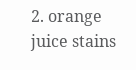2. orange juice stains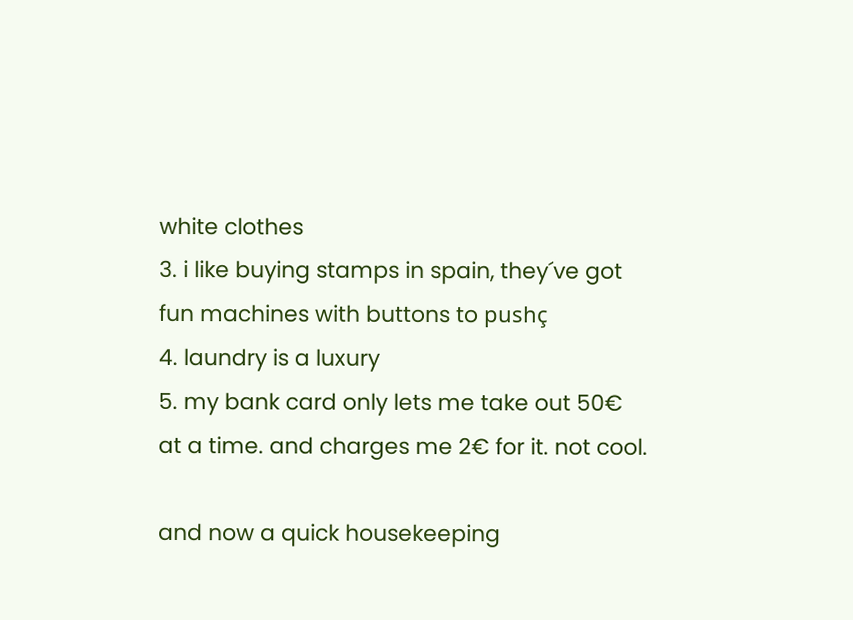white clothes
3. i like buying stamps in spain, they´ve got fun machines with buttons to pushç
4. laundry is a luxury
5. my bank card only lets me take out 50€ at a time. and charges me 2€ for it. not cool.

and now a quick housekeeping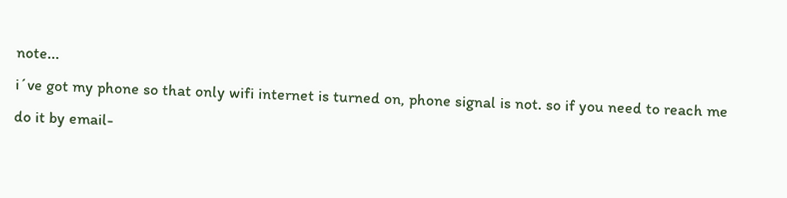note...
i´ve got my phone so that only wifi internet is turned on, phone signal is not. so if you need to reach me do it by email-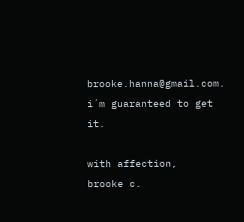brooke.hanna@gmail.com. i´m guaranteed to get it.

with affection,
brooke c.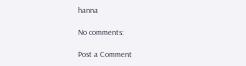hanna

No comments:

Post a Comment